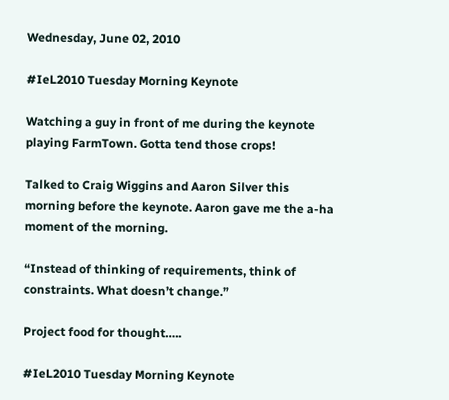Wednesday, June 02, 2010

#IeL2010 Tuesday Morning Keynote

Watching a guy in front of me during the keynote playing FarmTown. Gotta tend those crops!

Talked to Craig Wiggins and Aaron Silver this morning before the keynote. Aaron gave me the a-ha moment of the morning.

“Instead of thinking of requirements, think of constraints. What doesn’t change.”

Project food for thought…..

#IeL2010 Tuesday Morning Keynote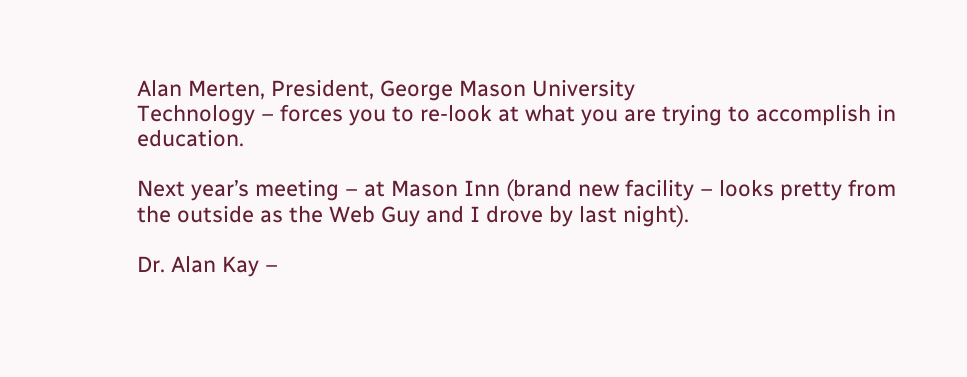Alan Merten, President, George Mason University
Technology – forces you to re-look at what you are trying to accomplish in education.

Next year’s meeting – at Mason Inn (brand new facility – looks pretty from the outside as the Web Guy and I drove by last night).

Dr. Alan Kay –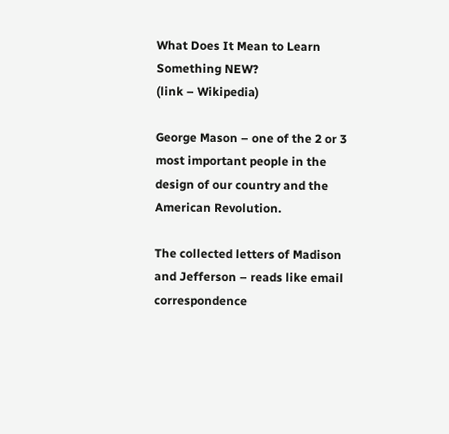What Does It Mean to Learn Something NEW?
(link – Wikipedia)

George Mason – one of the 2 or 3 most important people in the design of our country and the American Revolution.

The collected letters of Madison and Jefferson – reads like email correspondence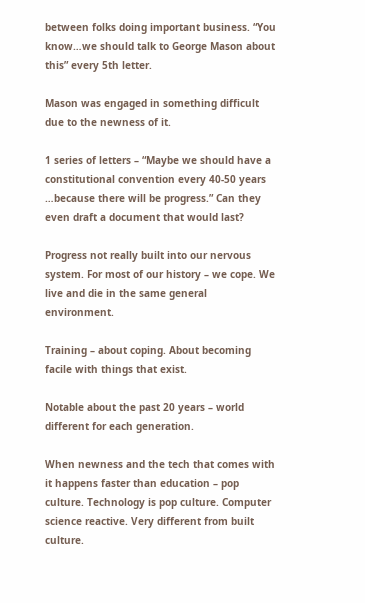between folks doing important business. “You know…we should talk to George Mason about this” every 5th letter.

Mason was engaged in something difficult due to the newness of it.

1 series of letters – “Maybe we should have a constitutional convention every 40-50 years …because there will be progress.” Can they even draft a document that would last?

Progress not really built into our nervous system. For most of our history – we cope. We live and die in the same general environment.

Training – about coping. About becoming facile with things that exist.

Notable about the past 20 years – world different for each generation.

When newness and the tech that comes with it happens faster than education – pop culture. Technology is pop culture. Computer science reactive. Very different from built culture.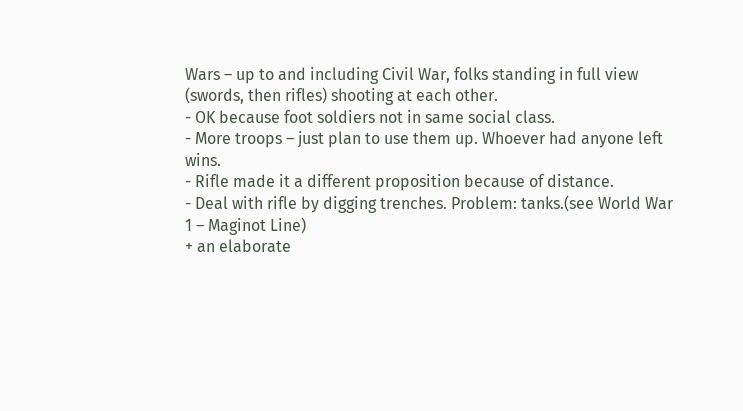Wars – up to and including Civil War, folks standing in full view (swords, then rifles) shooting at each other.
- OK because foot soldiers not in same social class.
- More troops – just plan to use them up. Whoever had anyone left wins.
- Rifle made it a different proposition because of distance.
- Deal with rifle by digging trenches. Problem: tanks.(see World War 1 – Maginot Line)
+ an elaborate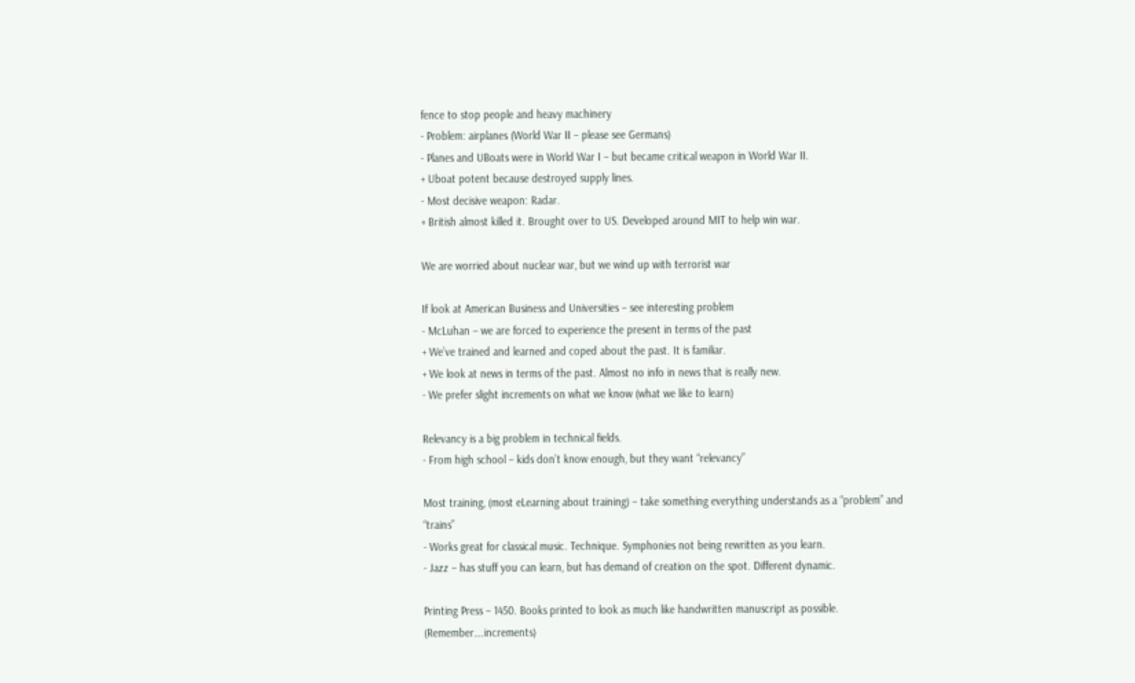fence to stop people and heavy machinery
- Problem: airplanes (World War II – please see Germans)
- Planes and UBoats were in World War I – but became critical weapon in World War II.
+ Uboat potent because destroyed supply lines.
- Most decisive weapon: Radar.
+ British almost killed it. Brought over to US. Developed around MIT to help win war.

We are worried about nuclear war, but we wind up with terrorist war

If look at American Business and Universities – see interesting problem
- McLuhan – we are forced to experience the present in terms of the past
+ We’ve trained and learned and coped about the past. It is familiar.
+ We look at news in terms of the past. Almost no info in news that is really new.
- We prefer slight increments on what we know (what we like to learn)

Relevancy is a big problem in technical fields.
- From high school – kids don’t know enough, but they want “relevancy”

Most training, (most eLearning about training) – take something everything understands as a “problem” and “trains”
- Works great for classical music. Technique. Symphonies not being rewritten as you learn.
- Jazz – has stuff you can learn, but has demand of creation on the spot. Different dynamic.

Printing Press – 1450. Books printed to look as much like handwritten manuscript as possible. (Remember….increments)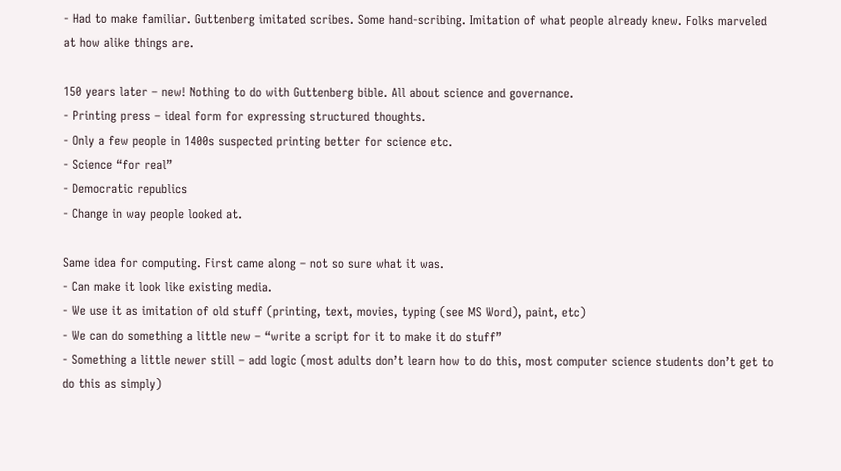- Had to make familiar. Guttenberg imitated scribes. Some hand-scribing. Imitation of what people already knew. Folks marveled at how alike things are.

150 years later – new! Nothing to do with Guttenberg bible. All about science and governance.
- Printing press – ideal form for expressing structured thoughts.
- Only a few people in 1400s suspected printing better for science etc.
- Science “for real”
- Democratic republics
- Change in way people looked at.

Same idea for computing. First came along – not so sure what it was.
- Can make it look like existing media.
- We use it as imitation of old stuff (printing, text, movies, typing (see MS Word), paint, etc)
- We can do something a little new – “write a script for it to make it do stuff”
- Something a little newer still – add logic (most adults don’t learn how to do this, most computer science students don’t get to do this as simply)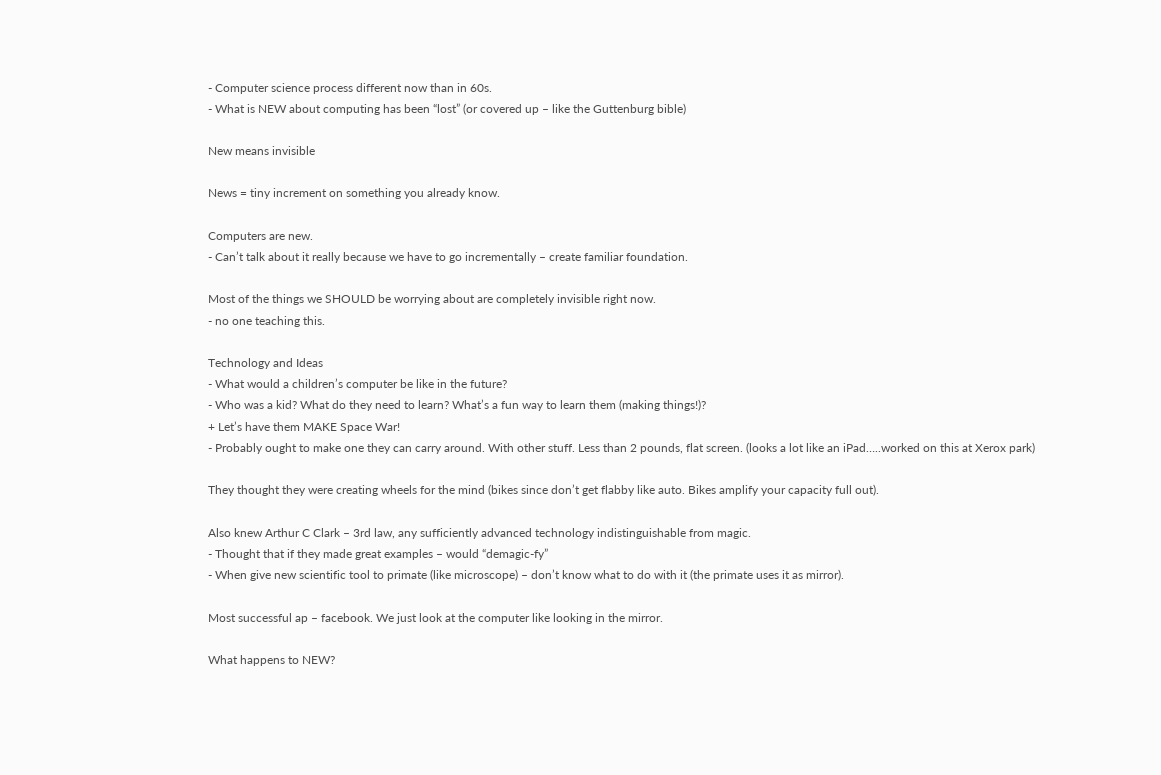- Computer science process different now than in 60s.
- What is NEW about computing has been “lost” (or covered up – like the Guttenburg bible)

New means invisible

News = tiny increment on something you already know.

Computers are new.
- Can’t talk about it really because we have to go incrementally – create familiar foundation.

Most of the things we SHOULD be worrying about are completely invisible right now.
- no one teaching this.

Technology and Ideas
- What would a children’s computer be like in the future?
- Who was a kid? What do they need to learn? What’s a fun way to learn them (making things!)?
+ Let’s have them MAKE Space War!
- Probably ought to make one they can carry around. With other stuff. Less than 2 pounds, flat screen. (looks a lot like an iPad…..worked on this at Xerox park)

They thought they were creating wheels for the mind (bikes since don’t get flabby like auto. Bikes amplify your capacity full out).

Also knew Arthur C Clark – 3rd law, any sufficiently advanced technology indistinguishable from magic.
- Thought that if they made great examples – would “demagic-fy”
- When give new scientific tool to primate (like microscope) – don’t know what to do with it (the primate uses it as mirror).

Most successful ap – facebook. We just look at the computer like looking in the mirror.

What happens to NEW?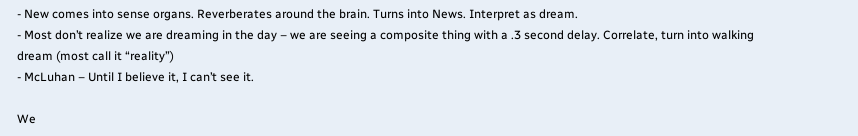- New comes into sense organs. Reverberates around the brain. Turns into News. Interpret as dream.
- Most don’t realize we are dreaming in the day – we are seeing a composite thing with a .3 second delay. Correlate, turn into walking dream (most call it “reality”)
- McLuhan – Until I believe it, I can’t see it.

We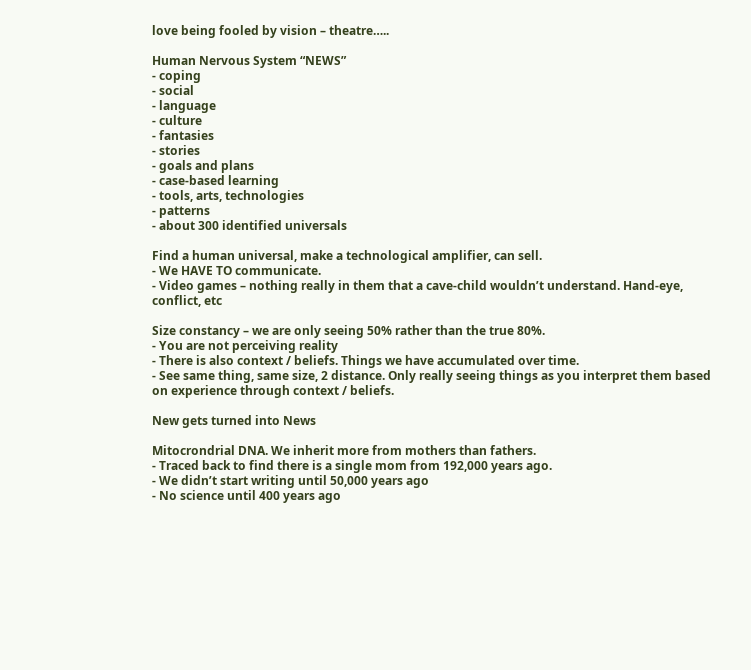love being fooled by vision – theatre…..

Human Nervous System “NEWS”
- coping
- social
- language
- culture
- fantasies
- stories
- goals and plans
- case-based learning
- tools, arts, technologies
- patterns
- about 300 identified universals

Find a human universal, make a technological amplifier, can sell.
- We HAVE TO communicate.
- Video games – nothing really in them that a cave-child wouldn’t understand. Hand-eye, conflict, etc

Size constancy – we are only seeing 50% rather than the true 80%.
- You are not perceiving reality
- There is also context / beliefs. Things we have accumulated over time.
- See same thing, same size, 2 distance. Only really seeing things as you interpret them based on experience through context / beliefs.

New gets turned into News

Mitocrondrial DNA. We inherit more from mothers than fathers.
- Traced back to find there is a single mom from 192,000 years ago.
- We didn’t start writing until 50,000 years ago
- No science until 400 years ago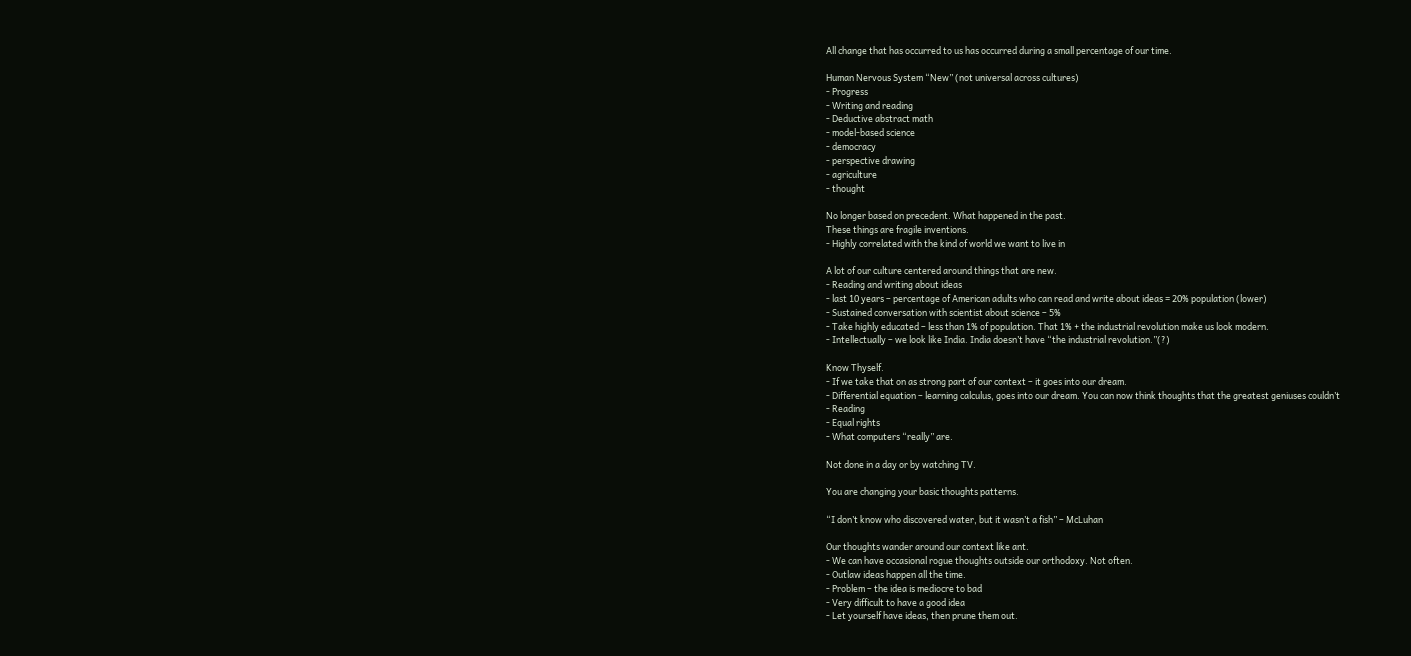All change that has occurred to us has occurred during a small percentage of our time.

Human Nervous System “New” (not universal across cultures)
- Progress
- Writing and reading
- Deductive abstract math
- model-based science
- democracy
- perspective drawing
- agriculture
- thought

No longer based on precedent. What happened in the past.
These things are fragile inventions.
- Highly correlated with the kind of world we want to live in

A lot of our culture centered around things that are new.
- Reading and writing about ideas
- last 10 years – percentage of American adults who can read and write about ideas = 20% population (lower)
- Sustained conversation with scientist about science – 5%
- Take highly educated – less than 1% of population. That 1% + the industrial revolution make us look modern.
- Intellectually – we look like India. India doesn’t have “the industrial revolution.”(?)

Know Thyself.
- If we take that on as strong part of our context – it goes into our dream.
- Differential equation – learning calculus, goes into our dream. You can now think thoughts that the greatest geniuses couldn’t
- Reading
- Equal rights
- What computers “really” are.

Not done in a day or by watching TV.

You are changing your basic thoughts patterns.

“I don’t know who discovered water, but it wasn’t a fish” – McLuhan

Our thoughts wander around our context like ant.
- We can have occasional rogue thoughts outside our orthodoxy. Not often.
- Outlaw ideas happen all the time.
- Problem – the idea is mediocre to bad
- Very difficult to have a good idea
- Let yourself have ideas, then prune them out.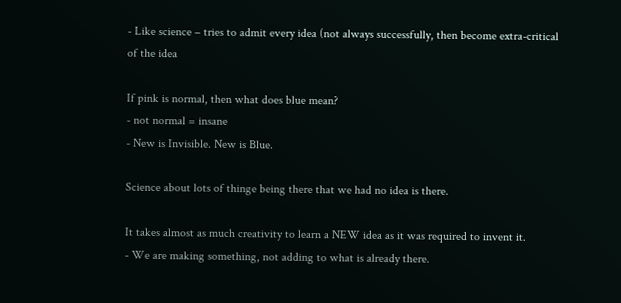- Like science – tries to admit every idea (not always successfully, then become extra-critical of the idea

If pink is normal, then what does blue mean?
- not normal = insane
- New is Invisible. New is Blue.

Science about lots of thinge being there that we had no idea is there.

It takes almost as much creativity to learn a NEW idea as it was required to invent it.
- We are making something, not adding to what is already there.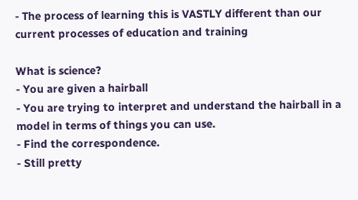- The process of learning this is VASTLY different than our current processes of education and training

What is science?
- You are given a hairball
- You are trying to interpret and understand the hairball in a model in terms of things you can use.
- Find the correspondence.
- Still pretty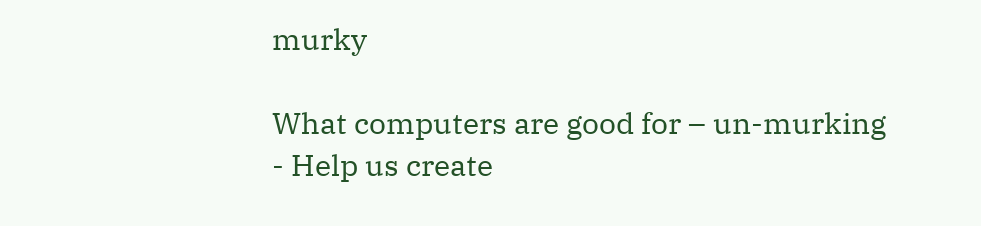murky

What computers are good for – un-murking
- Help us create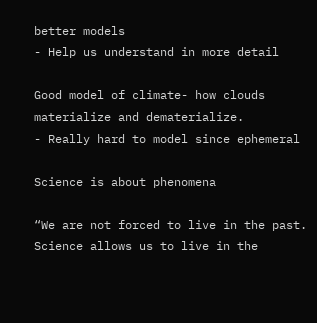better models
- Help us understand in more detail

Good model of climate- how clouds materialize and dematerialize.
- Really hard to model since ephemeral

Science is about phenomena

“We are not forced to live in the past. Science allows us to live in the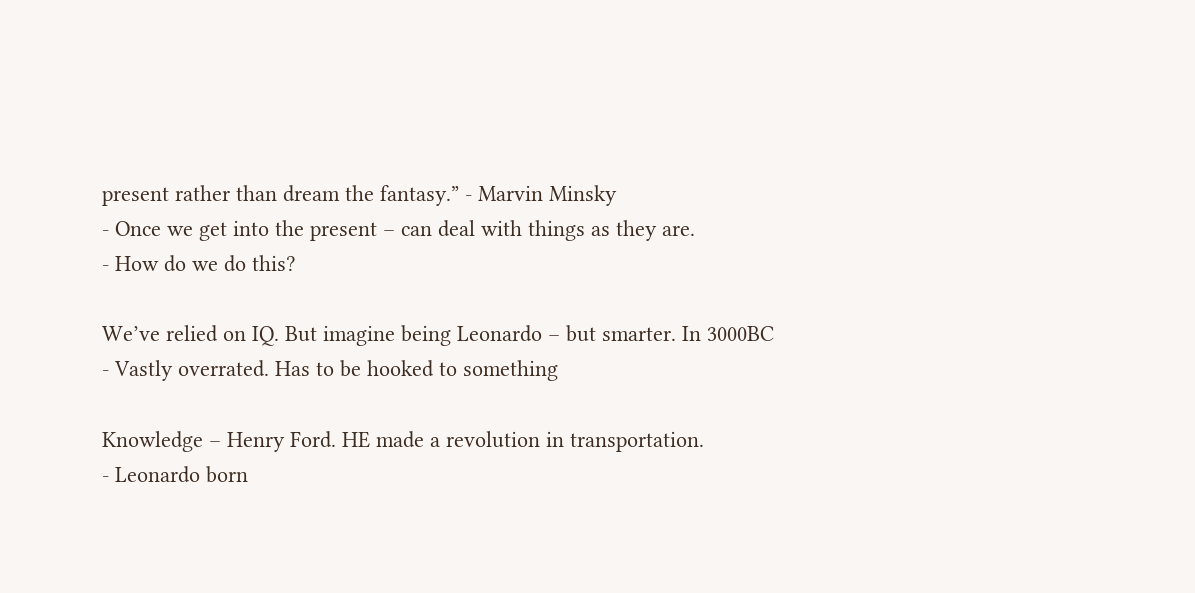present rather than dream the fantasy.” - Marvin Minsky
- Once we get into the present – can deal with things as they are.
- How do we do this?

We’ve relied on IQ. But imagine being Leonardo – but smarter. In 3000BC
- Vastly overrated. Has to be hooked to something

Knowledge – Henry Ford. HE made a revolution in transportation.
- Leonardo born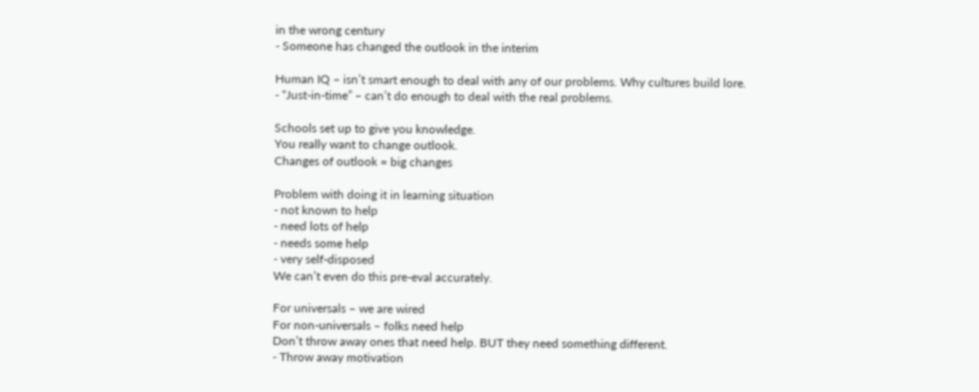in the wrong century
- Someone has changed the outlook in the interim

Human IQ – isn’t smart enough to deal with any of our problems. Why cultures build lore.
- “Just-in-time” – can’t do enough to deal with the real problems.

Schools set up to give you knowledge.
You really want to change outlook.
Changes of outlook = big changes

Problem with doing it in learning situation
- not known to help
- need lots of help
- needs some help
- very self-disposed
We can’t even do this pre-eval accurately.

For universals – we are wired
For non-universals – folks need help
Don’t throw away ones that need help. BUT they need something different.
- Throw away motivation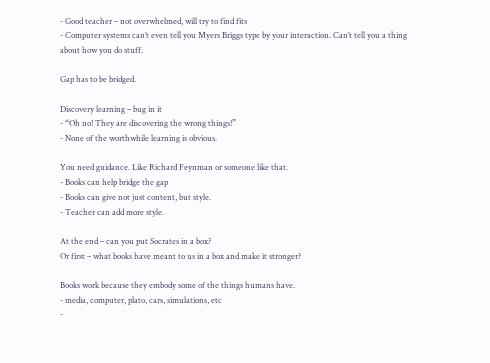- Good teacher – not overwhelmed, will try to find fits
- Computer systems can’t even tell you Myers Briggs type by your interaction. Can’t tell you a thing about how you do stuff.

Gap has to be bridged.

Discovery learning – bug in it
- “Oh no! They are discovering the wrong things!”
- None of the worthwhile learning is obvious.

You need guidance. Like Richard Feynman or someone like that.
- Books can help bridge the gap
- Books can give not just content, but style.
- Teacher can add more style.

At the end – can you put Socrates in a box?
Or first – what books have meant to us in a box and make it stronger?

Books work because they embody some of the things humans have.
- media, computer, plato, cars, simulations, etc
-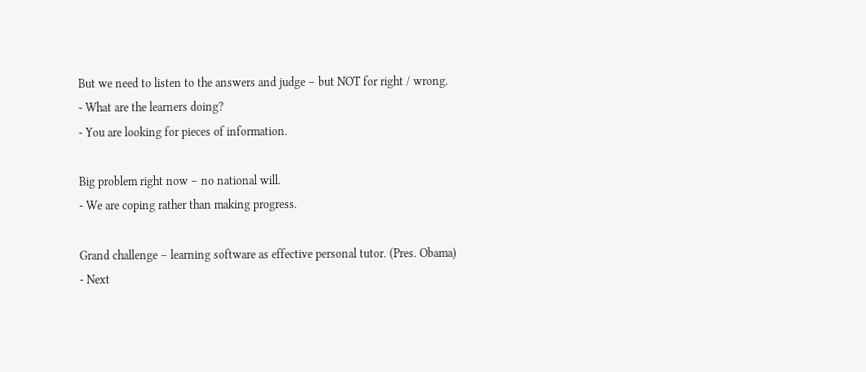But we need to listen to the answers and judge – but NOT for right / wrong.
- What are the learners doing?
- You are looking for pieces of information.

Big problem right now – no national will.
- We are coping rather than making progress.

Grand challenge – learning software as effective personal tutor. (Pres. Obama)
- Next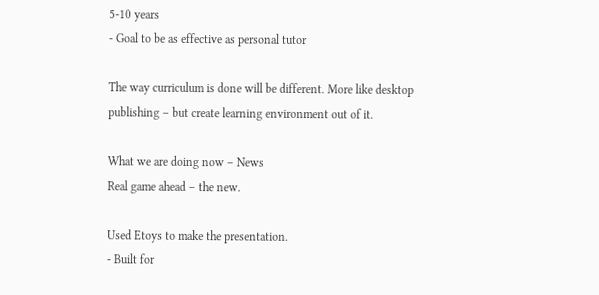5-10 years
- Goal to be as effective as personal tutor

The way curriculum is done will be different. More like desktop publishing – but create learning environment out of it.

What we are doing now – News
Real game ahead – the new.

Used Etoys to make the presentation.
- Built for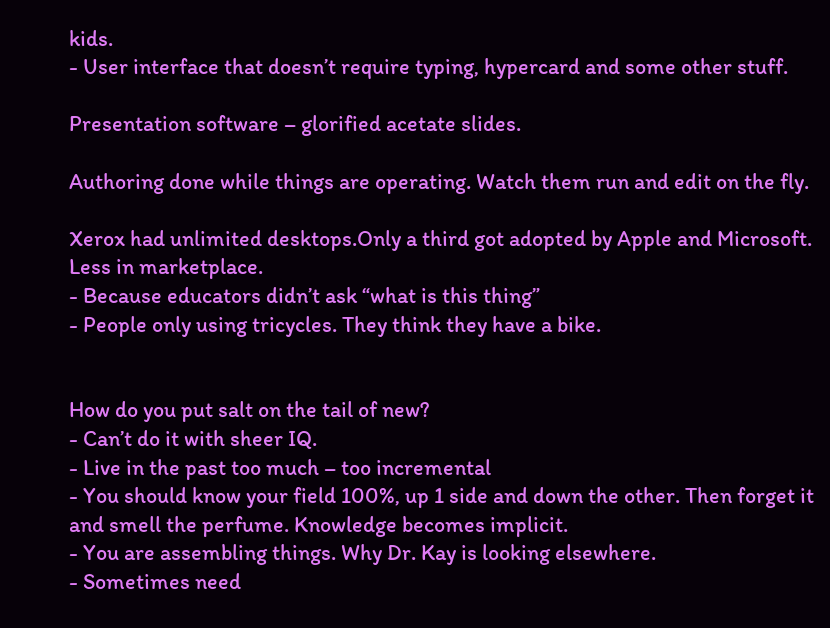kids.
- User interface that doesn’t require typing, hypercard and some other stuff.

Presentation software – glorified acetate slides.

Authoring done while things are operating. Watch them run and edit on the fly.

Xerox had unlimited desktops.Only a third got adopted by Apple and Microsoft. Less in marketplace.
- Because educators didn’t ask “what is this thing”
- People only using tricycles. They think they have a bike.


How do you put salt on the tail of new?
- Can’t do it with sheer IQ.
- Live in the past too much – too incremental
- You should know your field 100%, up 1 side and down the other. Then forget it and smell the perfume. Knowledge becomes implicit.
- You are assembling things. Why Dr. Kay is looking elsewhere.
- Sometimes need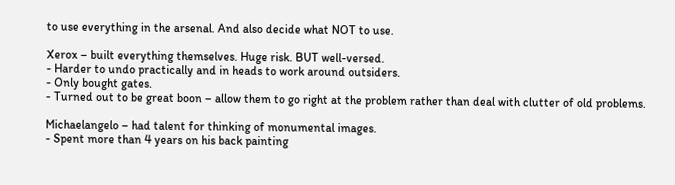to use everything in the arsenal. And also decide what NOT to use.

Xerox – built everything themselves. Huge risk. BUT well-versed.
- Harder to undo practically and in heads to work around outsiders.
- Only bought gates.
- Turned out to be great boon – allow them to go right at the problem rather than deal with clutter of old problems.

Michaelangelo – had talent for thinking of monumental images.
- Spent more than 4 years on his back painting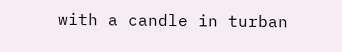with a candle in turban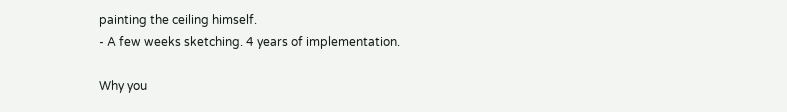painting the ceiling himself.
- A few weeks sketching. 4 years of implementation.

Why you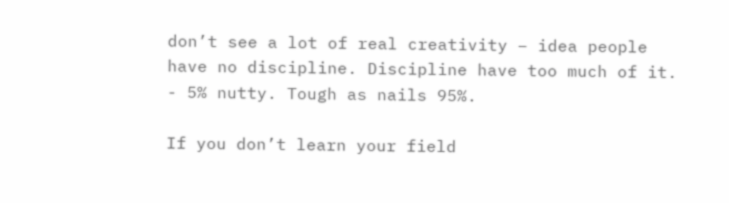don’t see a lot of real creativity – idea people have no discipline. Discipline have too much of it.
- 5% nutty. Tough as nails 95%.

If you don’t learn your field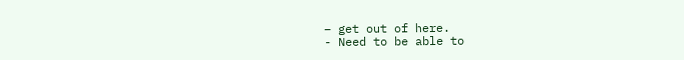– get out of here.
- Need to be able to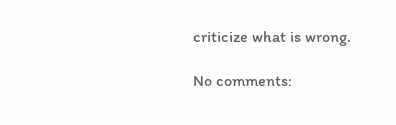criticize what is wrong.

No comments: